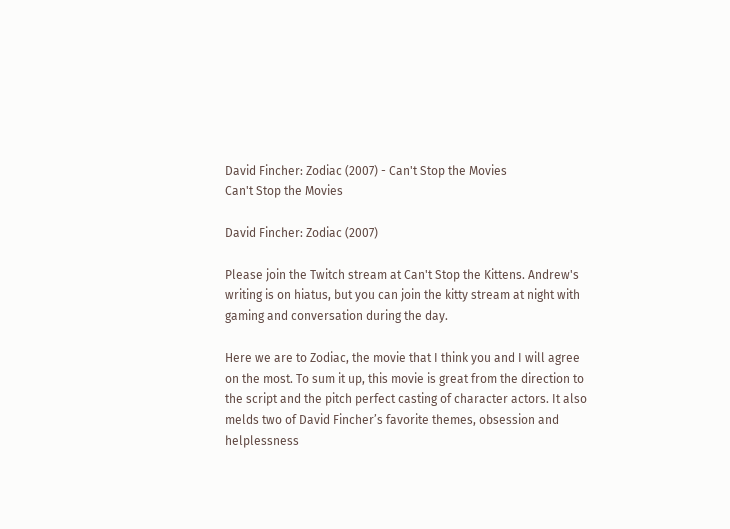David Fincher: Zodiac (2007) - Can't Stop the Movies
Can't Stop the Movies

David Fincher: Zodiac (2007)

Please join the Twitch stream at Can't Stop the Kittens. Andrew's writing is on hiatus, but you can join the kitty stream at night with gaming and conversation during the day.

Here we are to Zodiac, the movie that I think you and I will agree on the most. To sum it up, this movie is great from the direction to the script and the pitch perfect casting of character actors. It also melds two of David Fincher’s favorite themes, obsession and helplessness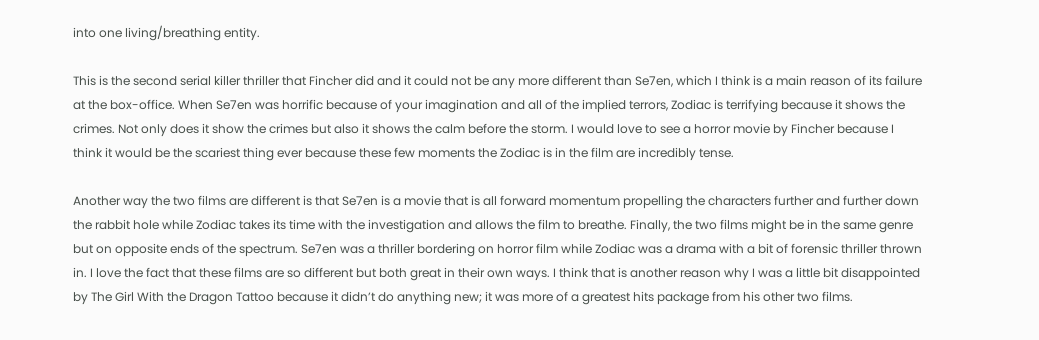into one living/breathing entity.

This is the second serial killer thriller that Fincher did and it could not be any more different than Se7en, which I think is a main reason of its failure at the box-office. When Se7en was horrific because of your imagination and all of the implied terrors, Zodiac is terrifying because it shows the crimes. Not only does it show the crimes but also it shows the calm before the storm. I would love to see a horror movie by Fincher because I think it would be the scariest thing ever because these few moments the Zodiac is in the film are incredibly tense.

Another way the two films are different is that Se7en is a movie that is all forward momentum propelling the characters further and further down the rabbit hole while Zodiac takes its time with the investigation and allows the film to breathe. Finally, the two films might be in the same genre but on opposite ends of the spectrum. Se7en was a thriller bordering on horror film while Zodiac was a drama with a bit of forensic thriller thrown in. I love the fact that these films are so different but both great in their own ways. I think that is another reason why I was a little bit disappointed by The Girl With the Dragon Tattoo because it didn’t do anything new; it was more of a greatest hits package from his other two films.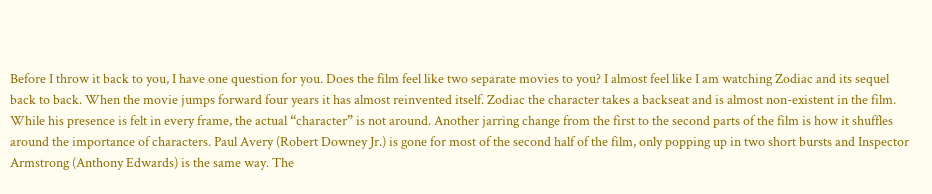Before I throw it back to you, I have one question for you. Does the film feel like two separate movies to you? I almost feel like I am watching Zodiac and its sequel back to back. When the movie jumps forward four years it has almost reinvented itself. Zodiac the character takes a backseat and is almost non-existent in the film. While his presence is felt in every frame, the actual “character” is not around. Another jarring change from the first to the second parts of the film is how it shuffles around the importance of characters. Paul Avery (Robert Downey Jr.) is gone for most of the second half of the film, only popping up in two short bursts and Inspector Armstrong (Anthony Edwards) is the same way. The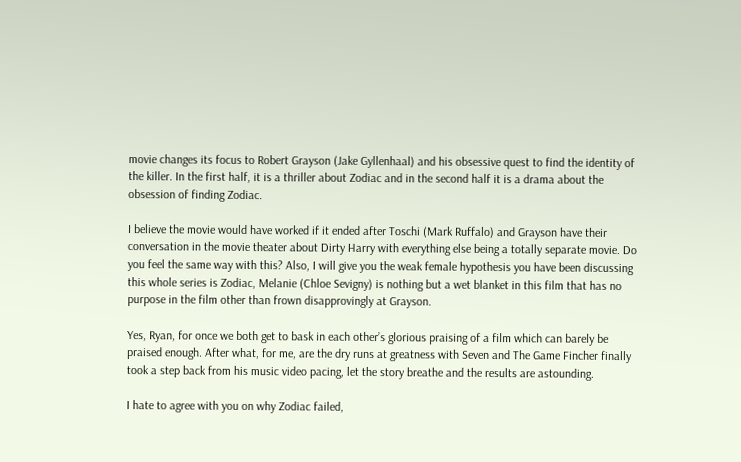movie changes its focus to Robert Grayson (Jake Gyllenhaal) and his obsessive quest to find the identity of the killer. In the first half, it is a thriller about Zodiac and in the second half it is a drama about the obsession of finding Zodiac.

I believe the movie would have worked if it ended after Toschi (Mark Ruffalo) and Grayson have their conversation in the movie theater about Dirty Harry with everything else being a totally separate movie. Do you feel the same way with this? Also, I will give you the weak female hypothesis you have been discussing this whole series is Zodiac, Melanie (Chloe Sevigny) is nothing but a wet blanket in this film that has no purpose in the film other than frown disapprovingly at Grayson.

Yes, Ryan, for once we both get to bask in each other’s glorious praising of a film which can barely be praised enough. After what, for me, are the dry runs at greatness with Seven and The Game Fincher finally took a step back from his music video pacing, let the story breathe and the results are astounding.

I hate to agree with you on why Zodiac failed,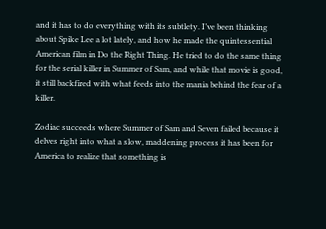and it has to do everything with its subtlety. I’ve been thinking about Spike Lee a lot lately, and how he made the quintessential American film in Do the Right Thing. He tried to do the same thing for the serial killer in Summer of Sam, and while that movie is good, it still backfired with what feeds into the mania behind the fear of a killer.

Zodiac succeeds where Summer of Sam and Seven failed because it delves right into what a slow, maddening process it has been for America to realize that something is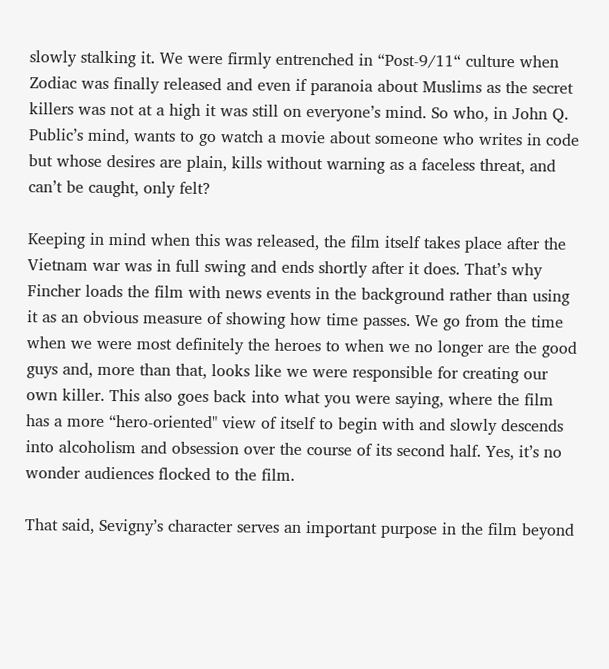slowly stalking it. We were firmly entrenched in “Post-9/11“ culture when Zodiac was finally released and even if paranoia about Muslims as the secret killers was not at a high it was still on everyone’s mind. So who, in John Q. Public’s mind, wants to go watch a movie about someone who writes in code but whose desires are plain, kills without warning as a faceless threat, and can’t be caught, only felt?

Keeping in mind when this was released, the film itself takes place after the Vietnam war was in full swing and ends shortly after it does. That’s why Fincher loads the film with news events in the background rather than using it as an obvious measure of showing how time passes. We go from the time when we were most definitely the heroes to when we no longer are the good guys and, more than that, looks like we were responsible for creating our own killer. This also goes back into what you were saying, where the film has a more “hero-oriented" view of itself to begin with and slowly descends into alcoholism and obsession over the course of its second half. Yes, it’s no wonder audiences flocked to the film.

That said, Sevigny’s character serves an important purpose in the film beyond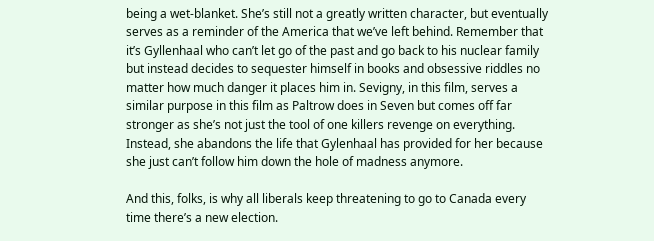being a wet-blanket. She’s still not a greatly written character, but eventually serves as a reminder of the America that we’ve left behind. Remember that it’s Gyllenhaal who can’t let go of the past and go back to his nuclear family but instead decides to sequester himself in books and obsessive riddles no matter how much danger it places him in. Sevigny, in this film, serves a similar purpose in this film as Paltrow does in Seven but comes off far stronger as she’s not just the tool of one killers revenge on everything. Instead, she abandons the life that Gylenhaal has provided for her because she just can’t follow him down the hole of madness anymore.

And this, folks, is why all liberals keep threatening to go to Canada every time there’s a new election.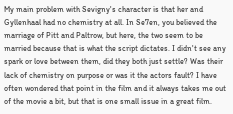My main problem with Sevigny's character is that her and Gyllenhaal had no chemistry at all. In Se7en, you believed the marriage of Pitt and Paltrow, but here, the two seem to be married because that is what the script dictates. I didn't see any spark or love between them, did they both just settle? Was their lack of chemistry on purpose or was it the actors fault? I have often wondered that point in the film and it always takes me out of the movie a bit, but that is one small issue in a great film.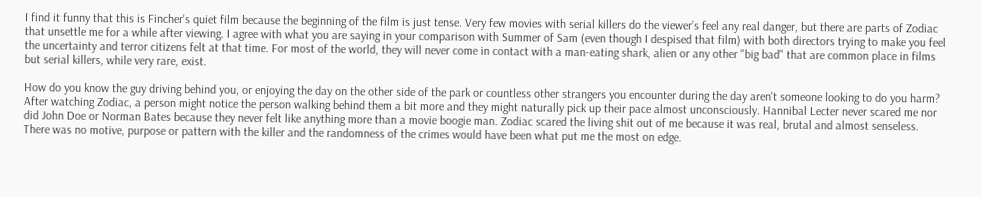I find it funny that this is Fincher's quiet film because the beginning of the film is just tense. Very few movies with serial killers do the viewer’s feel any real danger, but there are parts of Zodiac that unsettle me for a while after viewing. I agree with what you are saying in your comparison with Summer of Sam (even though I despised that film) with both directors trying to make you feel the uncertainty and terror citizens felt at that time. For most of the world, they will never come in contact with a man-eating shark, alien or any other "big bad" that are common place in films but serial killers, while very rare, exist.

How do you know the guy driving behind you, or enjoying the day on the other side of the park or countless other strangers you encounter during the day aren't someone looking to do you harm? After watching Zodiac, a person might notice the person walking behind them a bit more and they might naturally pick up their pace almost unconsciously. Hannibal Lecter never scared me nor did John Doe or Norman Bates because they never felt like anything more than a movie boogie man. Zodiac scared the living shit out of me because it was real, brutal and almost senseless. There was no motive, purpose or pattern with the killer and the randomness of the crimes would have been what put me the most on edge.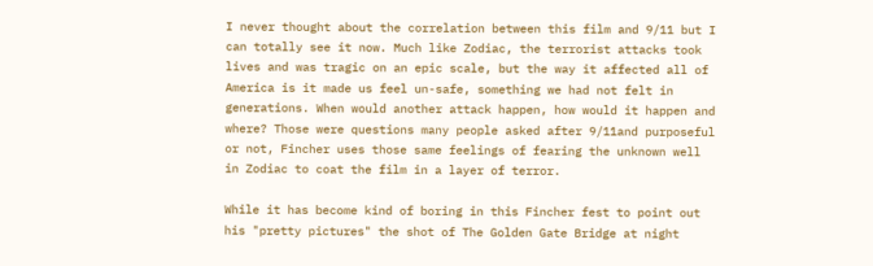I never thought about the correlation between this film and 9/11 but I can totally see it now. Much like Zodiac, the terrorist attacks took lives and was tragic on an epic scale, but the way it affected all of America is it made us feel un-safe, something we had not felt in generations. When would another attack happen, how would it happen and where? Those were questions many people asked after 9/11and purposeful or not, Fincher uses those same feelings of fearing the unknown well in Zodiac to coat the film in a layer of terror.

While it has become kind of boring in this Fincher fest to point out his "pretty pictures" the shot of The Golden Gate Bridge at night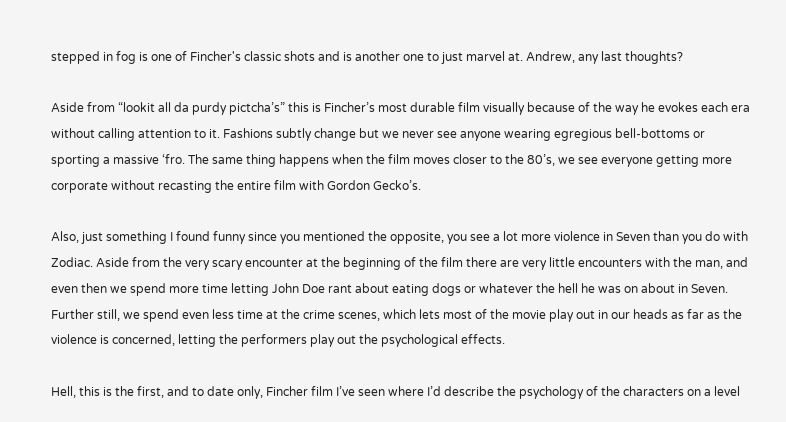stepped in fog is one of Fincher's classic shots and is another one to just marvel at. Andrew, any last thoughts?

Aside from “lookit all da purdy pictcha’s” this is Fincher’s most durable film visually because of the way he evokes each era without calling attention to it. Fashions subtly change but we never see anyone wearing egregious bell-bottoms or sporting a massive ‘fro. The same thing happens when the film moves closer to the 80’s, we see everyone getting more corporate without recasting the entire film with Gordon Gecko’s.

Also, just something I found funny since you mentioned the opposite, you see a lot more violence in Seven than you do with Zodiac. Aside from the very scary encounter at the beginning of the film there are very little encounters with the man, and even then we spend more time letting John Doe rant about eating dogs or whatever the hell he was on about in Seven. Further still, we spend even less time at the crime scenes, which lets most of the movie play out in our heads as far as the violence is concerned, letting the performers play out the psychological effects.

Hell, this is the first, and to date only, Fincher film I’ve seen where I’d describe the psychology of the characters on a level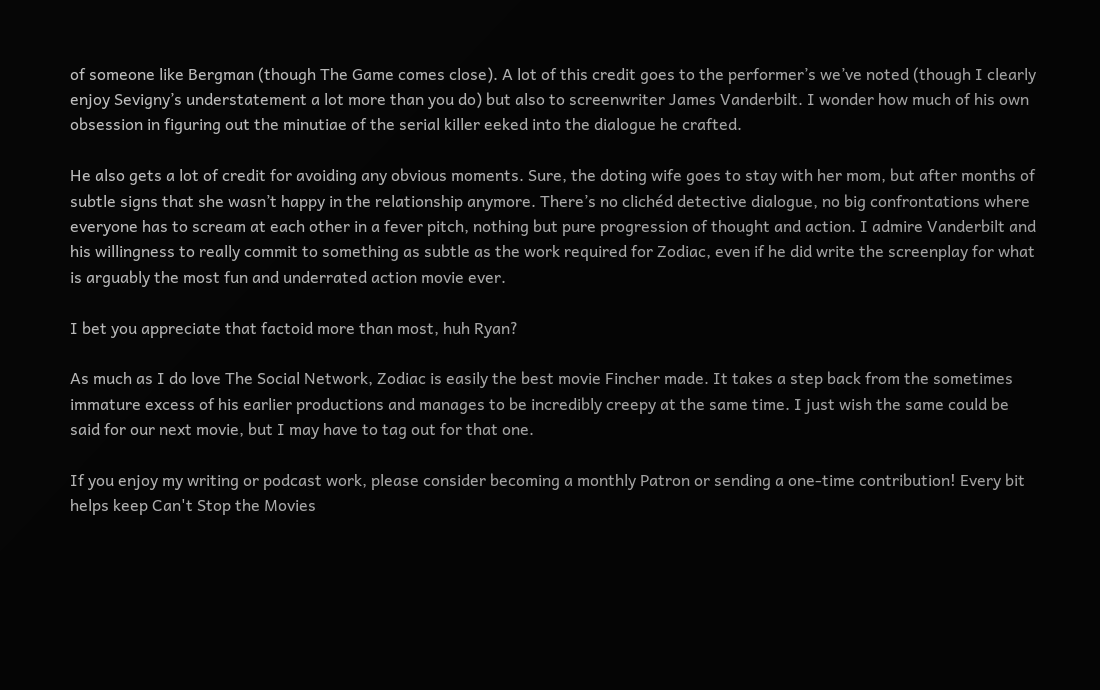of someone like Bergman (though The Game comes close). A lot of this credit goes to the performer’s we’ve noted (though I clearly enjoy Sevigny’s understatement a lot more than you do) but also to screenwriter James Vanderbilt. I wonder how much of his own obsession in figuring out the minutiae of the serial killer eeked into the dialogue he crafted.

He also gets a lot of credit for avoiding any obvious moments. Sure, the doting wife goes to stay with her mom, but after months of subtle signs that she wasn’t happy in the relationship anymore. There’s no clichéd detective dialogue, no big confrontations where everyone has to scream at each other in a fever pitch, nothing but pure progression of thought and action. I admire Vanderbilt and his willingness to really commit to something as subtle as the work required for Zodiac, even if he did write the screenplay for what is arguably the most fun and underrated action movie ever.

I bet you appreciate that factoid more than most, huh Ryan?

As much as I do love The Social Network, Zodiac is easily the best movie Fincher made. It takes a step back from the sometimes immature excess of his earlier productions and manages to be incredibly creepy at the same time. I just wish the same could be said for our next movie, but I may have to tag out for that one.

If you enjoy my writing or podcast work, please consider becoming a monthly Patron or sending a one-time contribution! Every bit helps keep Can't Stop the Movies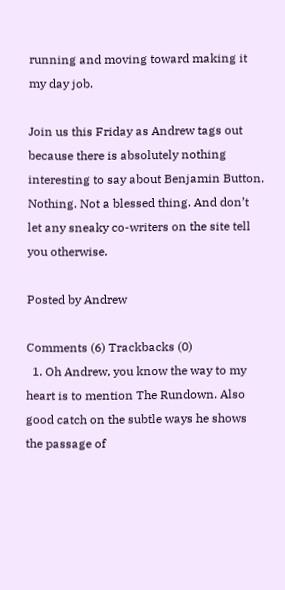running and moving toward making it my day job.

Join us this Friday as Andrew tags out because there is absolutely nothing interesting to say about Benjamin Button. Nothing. Not a blessed thing. And don’t let any sneaky co-writers on the site tell you otherwise.

Posted by Andrew

Comments (6) Trackbacks (0)
  1. Oh Andrew, you know the way to my heart is to mention The Rundown. Also good catch on the subtle ways he shows the passage of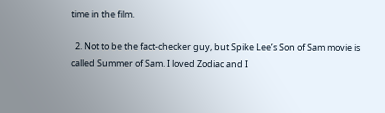time in the film.

  2. Not to be the fact-checker guy, but Spike Lee’s Son of Sam movie is called Summer of Sam. I loved Zodiac and I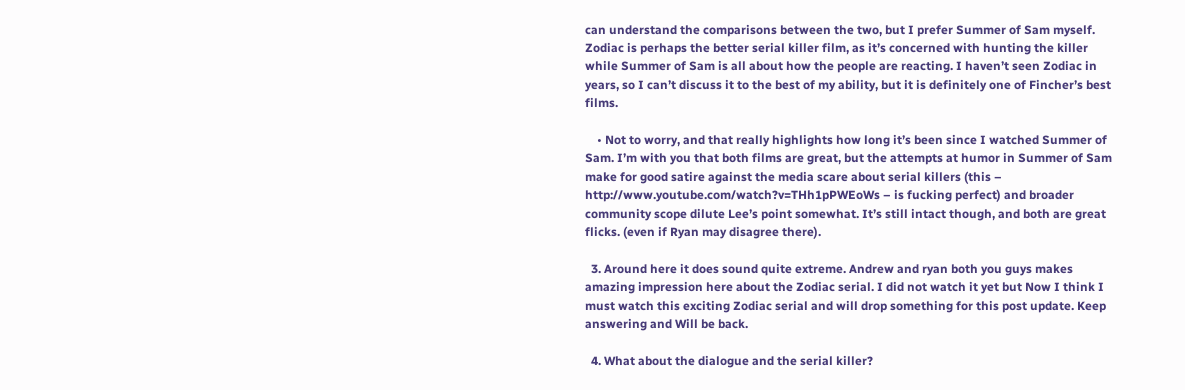can understand the comparisons between the two, but I prefer Summer of Sam myself. Zodiac is perhaps the better serial killer film, as it’s concerned with hunting the killer while Summer of Sam is all about how the people are reacting. I haven’t seen Zodiac in years, so I can’t discuss it to the best of my ability, but it is definitely one of Fincher’s best films.

    • Not to worry, and that really highlights how long it’s been since I watched Summer of Sam. I’m with you that both films are great, but the attempts at humor in Summer of Sam make for good satire against the media scare about serial killers (this – http://www.youtube.com/watch?v=THh1pPWEoWs – is fucking perfect) and broader community scope dilute Lee’s point somewhat. It’s still intact though, and both are great flicks. (even if Ryan may disagree there).

  3. Around here it does sound quite extreme. Andrew and ryan both you guys makes amazing impression here about the Zodiac serial. I did not watch it yet but Now I think I must watch this exciting Zodiac serial and will drop something for this post update. Keep answering and Will be back.

  4. What about the dialogue and the serial killer?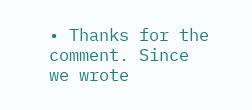• Thanks for the comment. Since we wrote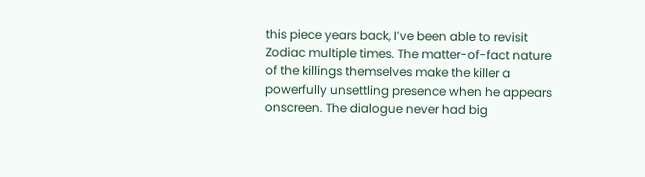this piece years back, I’ve been able to revisit Zodiac multiple times. The matter-of-fact nature of the killings themselves make the killer a powerfully unsettling presence when he appears onscreen. The dialogue never had big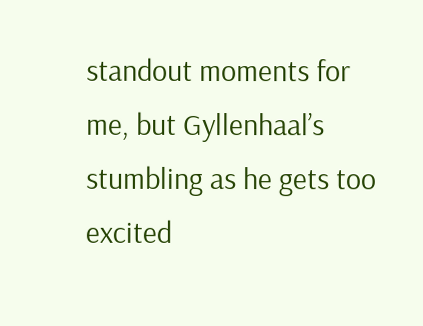standout moments for me, but Gyllenhaal’s stumbling as he gets too excited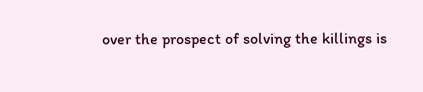over the prospect of solving the killings is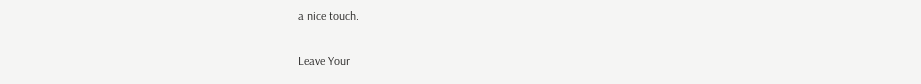a nice touch.

Leave Your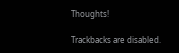Thoughts!

Trackbacks are disabled.